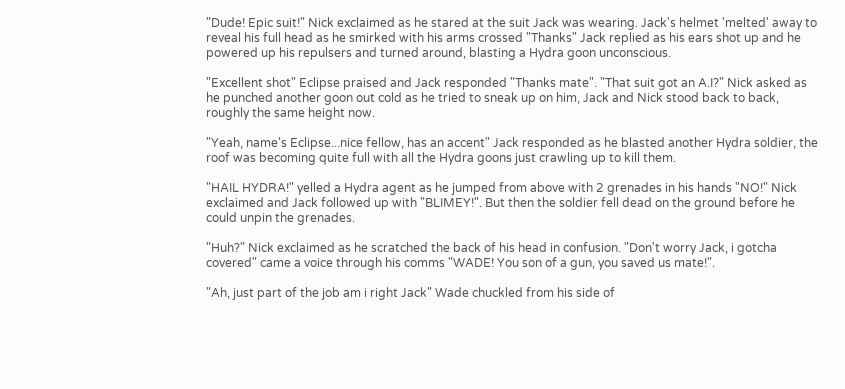"Dude! Epic suit!" Nick exclaimed as he stared at the suit Jack was wearing. Jack's helmet 'melted' away to reveal his full head as he smirked with his arms crossed "Thanks" Jack replied as his ears shot up and he powered up his repulsers and turned around, blasting a Hydra goon unconscious.

"Excellent shot" Eclipse praised and Jack responded "Thanks mate". "That suit got an A.I?" Nick asked as he punched another goon out cold as he tried to sneak up on him, Jack and Nick stood back to back, roughly the same height now.

"Yeah, name's Eclipse...nice fellow, has an accent" Jack responded as he blasted another Hydra soldier, the roof was becoming quite full with all the Hydra goons just crawling up to kill them.

"HAIL HYDRA!" yelled a Hydra agent as he jumped from above with 2 grenades in his hands "NO!" Nick exclaimed and Jack followed up with "BLIMEY!". But then the soldier fell dead on the ground before he could unpin the grenades.

"Huh?" Nick exclaimed as he scratched the back of his head in confusion. "Don't worry Jack, i gotcha covered" came a voice through his comms "WADE! You son of a gun, you saved us mate!".

"Ah, just part of the job am i right Jack" Wade chuckled from his side of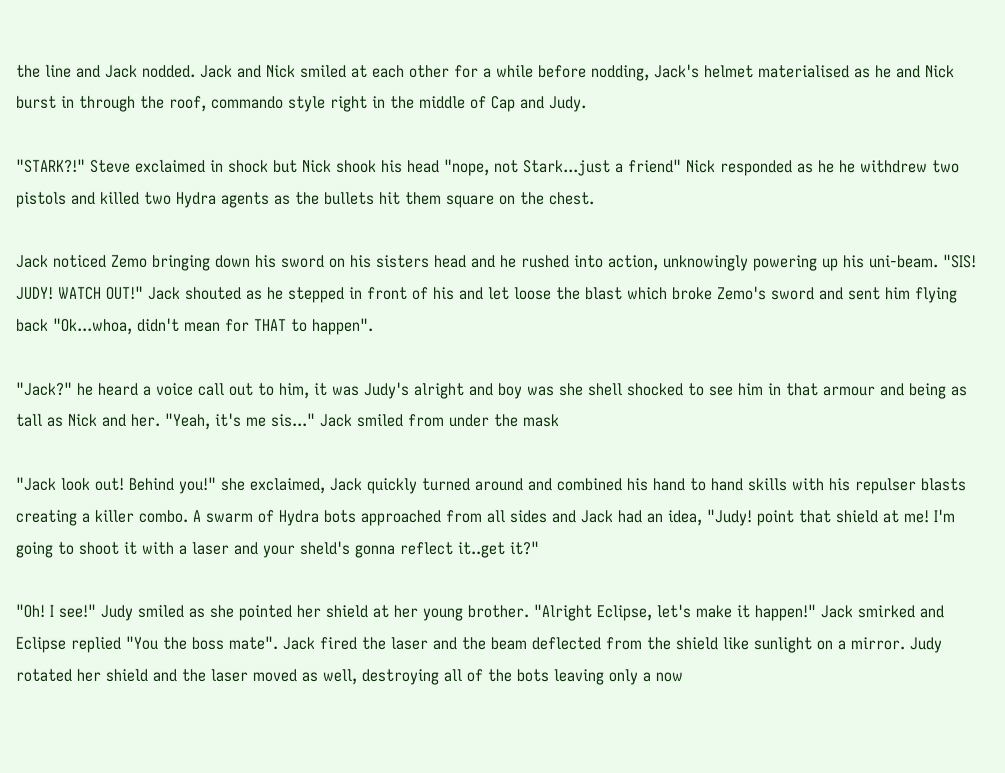the line and Jack nodded. Jack and Nick smiled at each other for a while before nodding, Jack's helmet materialised as he and Nick burst in through the roof, commando style right in the middle of Cap and Judy.

"STARK?!" Steve exclaimed in shock but Nick shook his head "nope, not Stark...just a friend" Nick responded as he he withdrew two pistols and killed two Hydra agents as the bullets hit them square on the chest.

Jack noticed Zemo bringing down his sword on his sisters head and he rushed into action, unknowingly powering up his uni-beam. "SIS! JUDY! WATCH OUT!" Jack shouted as he stepped in front of his and let loose the blast which broke Zemo's sword and sent him flying back "Ok...whoa, didn't mean for THAT to happen".

"Jack?" he heard a voice call out to him, it was Judy's alright and boy was she shell shocked to see him in that armour and being as tall as Nick and her. "Yeah, it's me sis..." Jack smiled from under the mask

"Jack look out! Behind you!" she exclaimed, Jack quickly turned around and combined his hand to hand skills with his repulser blasts creating a killer combo. A swarm of Hydra bots approached from all sides and Jack had an idea, "Judy! point that shield at me! I'm going to shoot it with a laser and your sheld's gonna reflect it..get it?"

"Oh! I see!" Judy smiled as she pointed her shield at her young brother. "Alright Eclipse, let's make it happen!" Jack smirked and Eclipse replied "You the boss mate". Jack fired the laser and the beam deflected from the shield like sunlight on a mirror. Judy rotated her shield and the laser moved as well, destroying all of the bots leaving only a now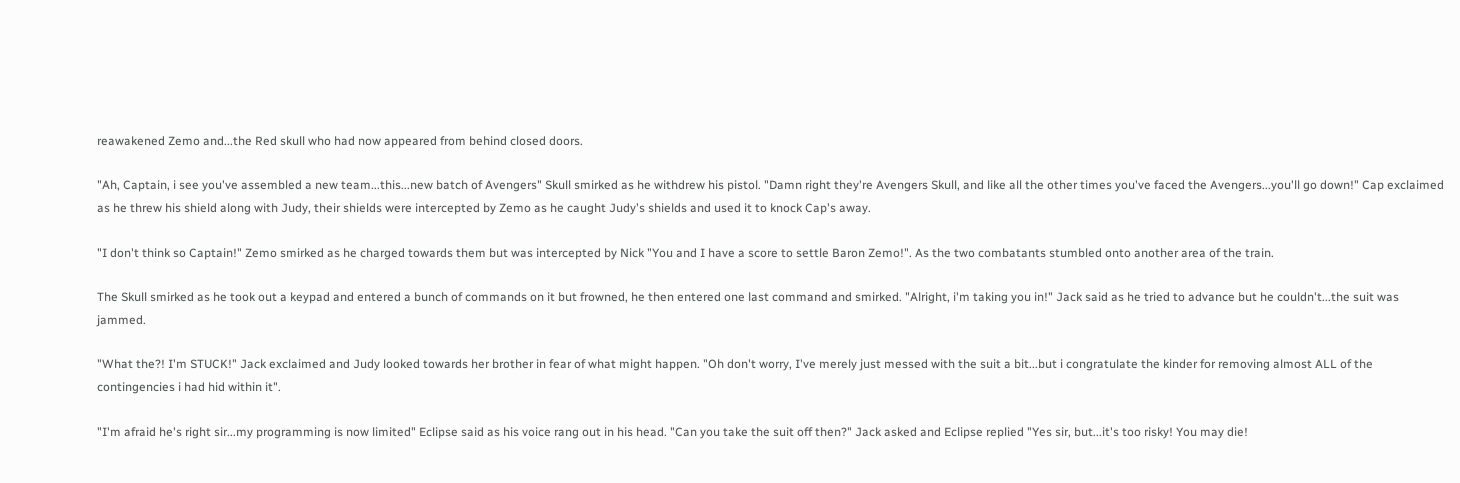reawakened Zemo and...the Red skull who had now appeared from behind closed doors.

"Ah, Captain, i see you've assembled a new team...this...new batch of Avengers" Skull smirked as he withdrew his pistol. "Damn right they're Avengers Skull, and like all the other times you've faced the Avengers...you'll go down!" Cap exclaimed as he threw his shield along with Judy, their shields were intercepted by Zemo as he caught Judy's shields and used it to knock Cap's away.

"I don't think so Captain!" Zemo smirked as he charged towards them but was intercepted by Nick "You and I have a score to settle Baron Zemo!". As the two combatants stumbled onto another area of the train.

The Skull smirked as he took out a keypad and entered a bunch of commands on it but frowned, he then entered one last command and smirked. "Alright, i'm taking you in!" Jack said as he tried to advance but he couldn't...the suit was jammed.

"What the?! I'm STUCK!" Jack exclaimed and Judy looked towards her brother in fear of what might happen. "Oh don't worry, I've merely just messed with the suit a bit...but i congratulate the kinder for removing almost ALL of the contingencies i had hid within it".

"I'm afraid he's right sir...my programming is now limited" Eclipse said as his voice rang out in his head. "Can you take the suit off then?" Jack asked and Eclipse replied "Yes sir, but...it's too risky! You may die!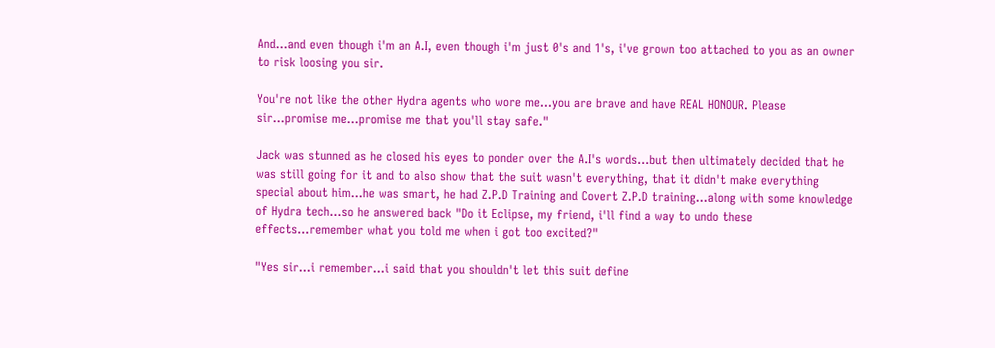And...and even though i'm an A.I, even though i'm just 0's and 1's, i've grown too attached to you as an owner to risk loosing you sir.

You're not like the other Hydra agents who wore me...you are brave and have REAL HONOUR. Please sir...promise me...promise me that you'll stay safe."

Jack was stunned as he closed his eyes to ponder over the A.I's words...but then ultimately decided that he was still going for it and to also show that the suit wasn't everything, that it didn't make everything special about him...he was smart, he had Z.P.D Training and Covert Z.P.D training...along with some knowledge of Hydra tech...so he answered back "Do it Eclipse, my friend, i'll find a way to undo these effects...remember what you told me when i got too excited?"

"Yes sir...i remember...i said that you shouldn't let this suit define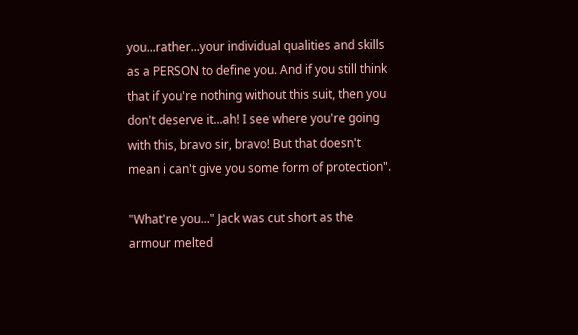you...rather...your individual qualities and skills as a PERSON to define you. And if you still think that if you're nothing without this suit, then you don't deserve it...ah! I see where you're going with this, bravo sir, bravo! But that doesn't mean i can't give you some form of protection".

"What're you..." Jack was cut short as the armour melted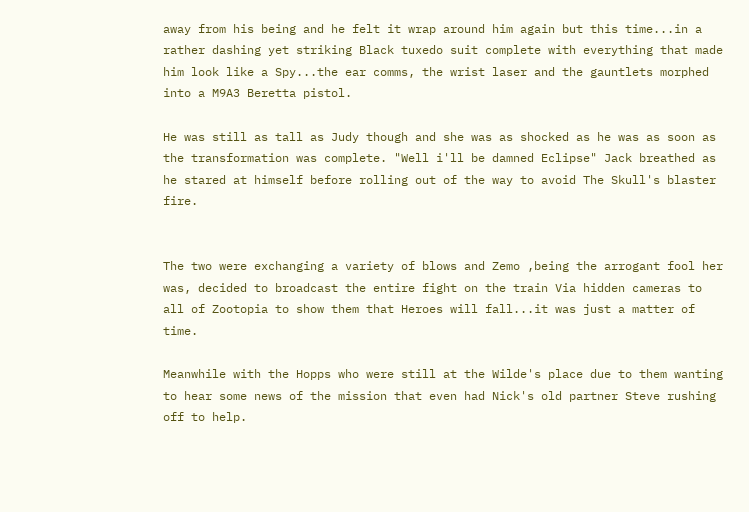away from his being and he felt it wrap around him again but this time...in a rather dashing yet striking Black tuxedo suit complete with everything that made him look like a Spy...the ear comms, the wrist laser and the gauntlets morphed into a M9A3 Beretta pistol.

He was still as tall as Judy though and she was as shocked as he was as soon as the transformation was complete. "Well i'll be damned Eclipse" Jack breathed as he stared at himself before rolling out of the way to avoid The Skull's blaster fire.


The two were exchanging a variety of blows and Zemo ,being the arrogant fool her was, decided to broadcast the entire fight on the train Via hidden cameras to all of Zootopia to show them that Heroes will fall...it was just a matter of time.

Meanwhile with the Hopps who were still at the Wilde's place due to them wanting to hear some news of the mission that even had Nick's old partner Steve rushing off to help.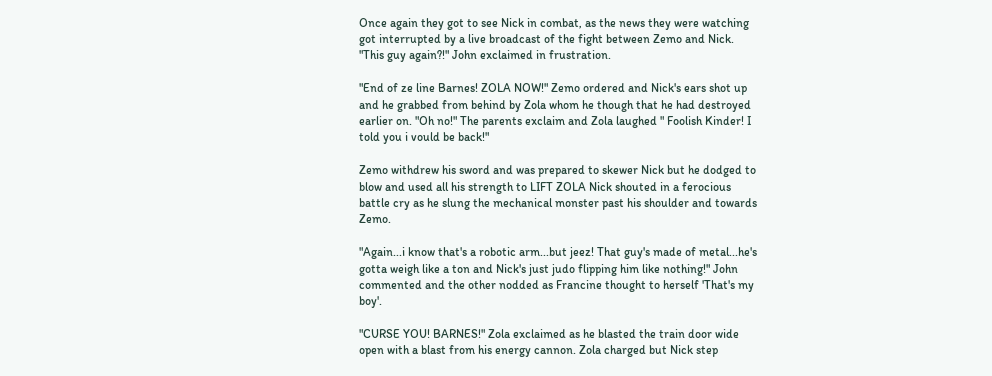Once again they got to see Nick in combat, as the news they were watching got interrupted by a live broadcast of the fight between Zemo and Nick. "This guy again?!" John exclaimed in frustration.

"End of ze line Barnes! ZOLA NOW!" Zemo ordered and Nick's ears shot up and he grabbed from behind by Zola whom he though that he had destroyed earlier on. "Oh no!" The parents exclaim and Zola laughed " Foolish Kinder! I told you i vould be back!"

Zemo withdrew his sword and was prepared to skewer Nick but he dodged to blow and used all his strength to LIFT ZOLA Nick shouted in a ferocious battle cry as he slung the mechanical monster past his shoulder and towards Zemo.

"Again...i know that's a robotic arm...but jeez! That guy's made of metal...he's gotta weigh like a ton and Nick's just judo flipping him like nothing!" John commented and the other nodded as Francine thought to herself 'That's my boy'.

"CURSE YOU! BARNES!" Zola exclaimed as he blasted the train door wide open with a blast from his energy cannon. Zola charged but Nick step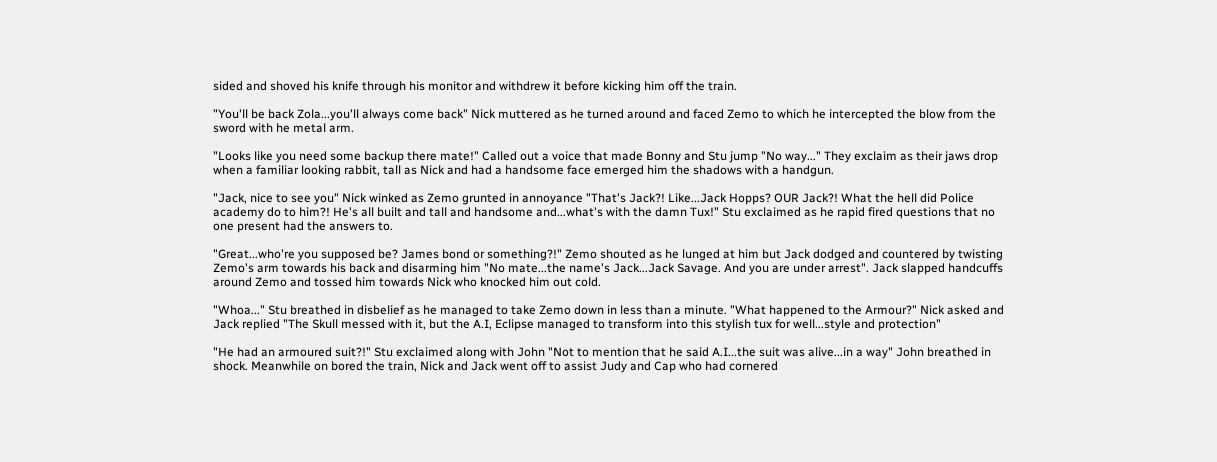sided and shoved his knife through his monitor and withdrew it before kicking him off the train.

"You'll be back Zola...you'll always come back" Nick muttered as he turned around and faced Zemo to which he intercepted the blow from the sword with he metal arm.

"Looks like you need some backup there mate!" Called out a voice that made Bonny and Stu jump "No way..." They exclaim as their jaws drop when a familiar looking rabbit, tall as Nick and had a handsome face emerged him the shadows with a handgun.

"Jack, nice to see you" Nick winked as Zemo grunted in annoyance "That's Jack?! Like...Jack Hopps? OUR Jack?! What the hell did Police academy do to him?! He's all built and tall and handsome and...what's with the damn Tux!" Stu exclaimed as he rapid fired questions that no one present had the answers to.

"Great...who're you supposed be? James bond or something?!" Zemo shouted as he lunged at him but Jack dodged and countered by twisting Zemo's arm towards his back and disarming him "No mate...the name's Jack...Jack Savage. And you are under arrest". Jack slapped handcuffs around Zemo and tossed him towards Nick who knocked him out cold.

"Whoa..." Stu breathed in disbelief as he managed to take Zemo down in less than a minute. "What happened to the Armour?" Nick asked and Jack replied "The Skull messed with it, but the A.I, Eclipse managed to transform into this stylish tux for well...style and protection"

"He had an armoured suit?!" Stu exclaimed along with John "Not to mention that he said A.I...the suit was alive...in a way" John breathed in shock. Meanwhile on bored the train, Nick and Jack went off to assist Judy and Cap who had cornered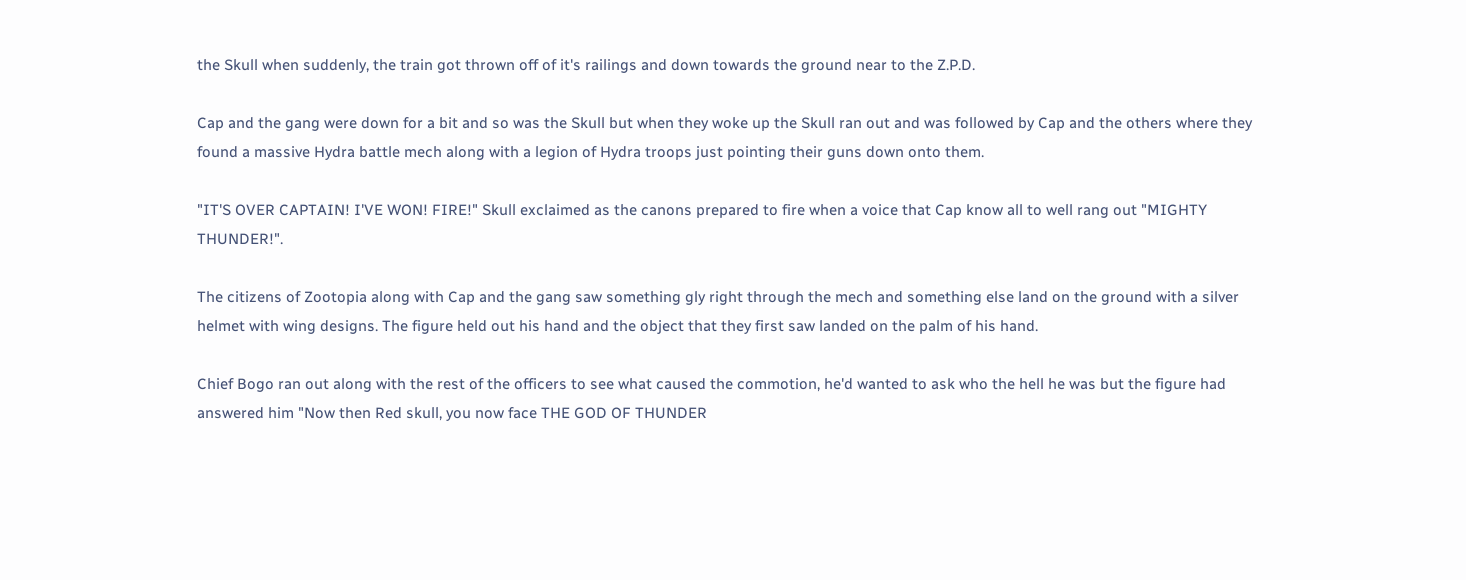the Skull when suddenly, the train got thrown off of it's railings and down towards the ground near to the Z.P.D.

Cap and the gang were down for a bit and so was the Skull but when they woke up the Skull ran out and was followed by Cap and the others where they found a massive Hydra battle mech along with a legion of Hydra troops just pointing their guns down onto them.

"IT'S OVER CAPTAIN! I'VE WON! FIRE!" Skull exclaimed as the canons prepared to fire when a voice that Cap know all to well rang out "MIGHTY THUNDER!".

The citizens of Zootopia along with Cap and the gang saw something gly right through the mech and something else land on the ground with a silver helmet with wing designs. The figure held out his hand and the object that they first saw landed on the palm of his hand.

Chief Bogo ran out along with the rest of the officers to see what caused the commotion, he'd wanted to ask who the hell he was but the figure had answered him "Now then Red skull, you now face THE GOD OF THUNDER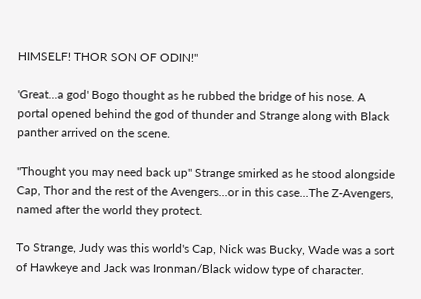HIMSELF! THOR SON OF ODIN!"

'Great...a god' Bogo thought as he rubbed the bridge of his nose. A portal opened behind the god of thunder and Strange along with Black panther arrived on the scene.

"Thought you may need back up" Strange smirked as he stood alongside Cap, Thor and the rest of the Avengers...or in this case...The Z-Avengers, named after the world they protect.

To Strange, Judy was this world's Cap, Nick was Bucky, Wade was a sort of Hawkeye and Jack was Ironman/Black widow type of character.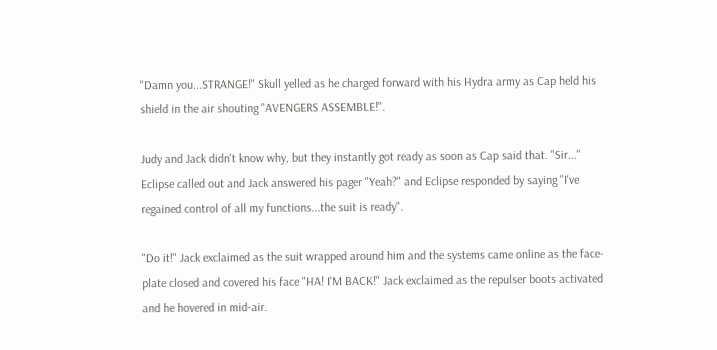"Damn you...STRANGE!" Skull yelled as he charged forward with his Hydra army as Cap held his shield in the air shouting "AVENGERS ASSEMBLE!".

Judy and Jack didn't know why, but they instantly got ready as soon as Cap said that. "Sir..." Eclipse called out and Jack answered his pager "Yeah?" and Eclipse responded by saying "I've regained control of all my functions...the suit is ready".

"Do it!" Jack exclaimed as the suit wrapped around him and the systems came online as the face-plate closed and covered his face "HA! I'M BACK!" Jack exclaimed as the repulser boots activated and he hovered in mid-air.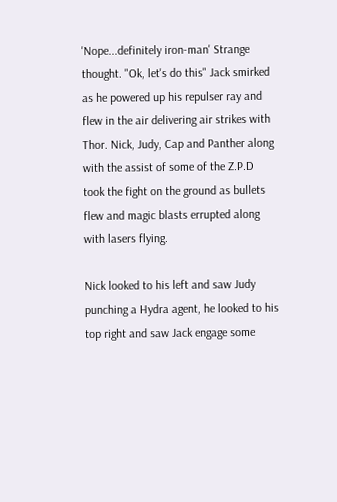'Nope...definitely iron-man' Strange thought. "Ok, let's do this" Jack smirked as he powered up his repulser ray and flew in the air delivering air strikes with Thor. Nick, Judy, Cap and Panther along with the assist of some of the Z.P.D took the fight on the ground as bullets flew and magic blasts errupted along with lasers flying.

Nick looked to his left and saw Judy punching a Hydra agent, he looked to his top right and saw Jack engage some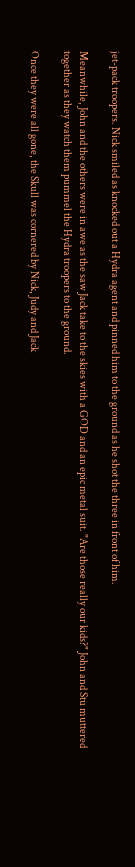jet-pack troopers. Nick smiled as knocked out a Hydra agent and pinned him to the ground as he shot the three in front of him.

Meanwhile, John and the others were in awe as the saw Jack take to the skies with a GOD and an epic metal suit. "Are those really our kids?" John and Stu muttered together as they watch them pummel the Hydra troopers to the ground.

Once they were all gone, the Skull was cornered by Nick, Judy and Jack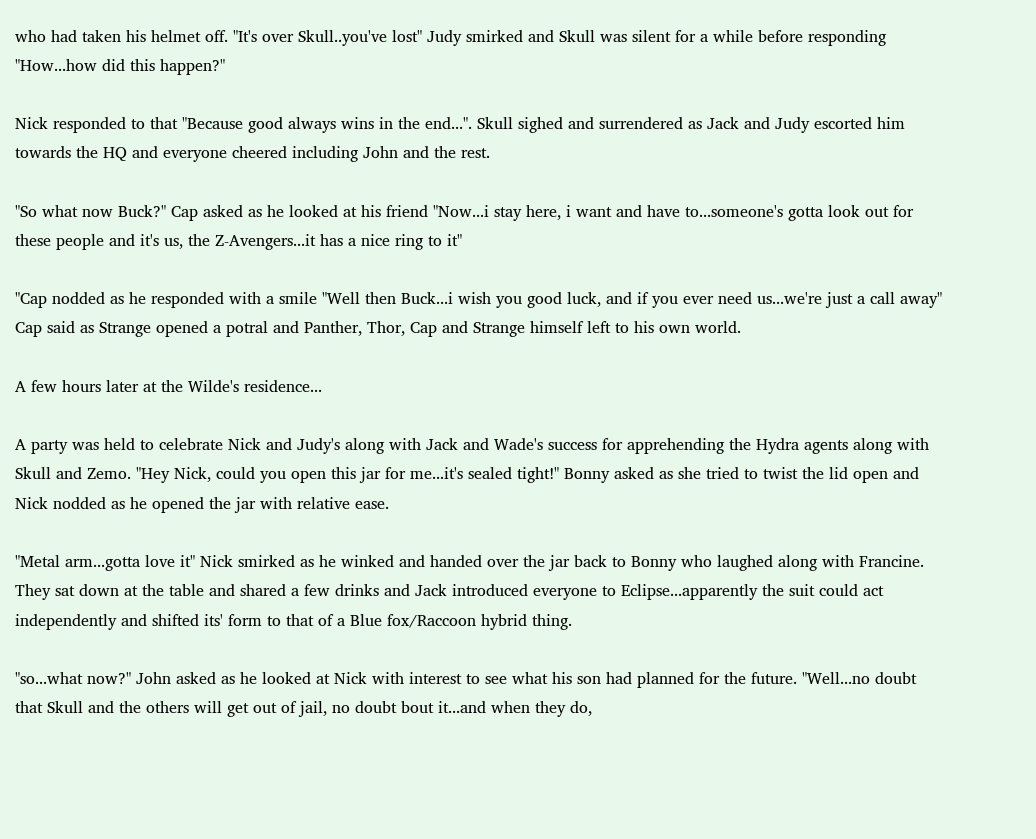who had taken his helmet off. "It's over Skull..you've lost" Judy smirked and Skull was silent for a while before responding "How...how did this happen?"

Nick responded to that "Because good always wins in the end...". Skull sighed and surrendered as Jack and Judy escorted him towards the HQ and everyone cheered including John and the rest.

"So what now Buck?" Cap asked as he looked at his friend "Now...i stay here, i want and have to...someone's gotta look out for these people and it's us, the Z-Avengers...it has a nice ring to it"

"Cap nodded as he responded with a smile "Well then Buck...i wish you good luck, and if you ever need us...we're just a call away" Cap said as Strange opened a potral and Panther, Thor, Cap and Strange himself left to his own world.

A few hours later at the Wilde's residence...

A party was held to celebrate Nick and Judy's along with Jack and Wade's success for apprehending the Hydra agents along with Skull and Zemo. "Hey Nick, could you open this jar for me...it's sealed tight!" Bonny asked as she tried to twist the lid open and Nick nodded as he opened the jar with relative ease.

"Metal arm...gotta love it" Nick smirked as he winked and handed over the jar back to Bonny who laughed along with Francine. They sat down at the table and shared a few drinks and Jack introduced everyone to Eclipse...apparently the suit could act independently and shifted its' form to that of a Blue fox/Raccoon hybrid thing.

"so...what now?" John asked as he looked at Nick with interest to see what his son had planned for the future. "Well...no doubt that Skull and the others will get out of jail, no doubt bout it...and when they do,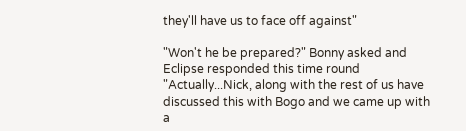they'll have us to face off against"

"Won't he be prepared?" Bonny asked and Eclipse responded this time round "Actually...Nick, along with the rest of us have discussed this with Bogo and we came up with a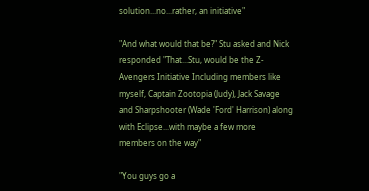solution...no...rather, an initiative"

"And what would that be?" Stu asked and Nick responded "That...Stu, would be the Z-Avengers Initiative Including members like myself, Captain Zootopia (Judy), Jack Savage and Sharpshooter (Wade 'Ford' Harrison) along with Eclipse...with maybe a few more members on the way"

"You guys go a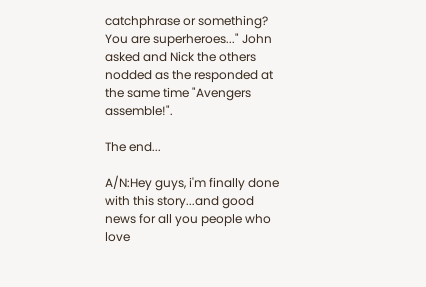catchphrase or something? You are superheroes..." John asked and Nick the others nodded as the responded at the same time "Avengers assemble!".

The end...

A/N:Hey guys, i'm finally done with this story...and good news for all you people who love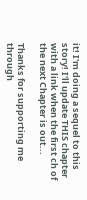it! I'm doing a sequel to this story! I'll update THIS chapter with a link when the first ch of the next Chapter is out...

Thanks for supporting me through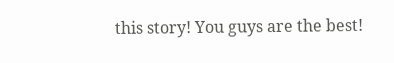this story! You guys are the best!